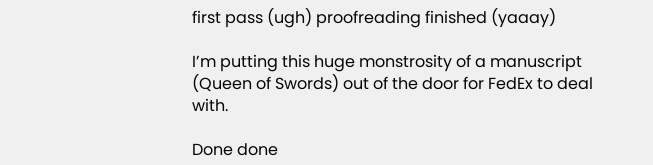first pass (ugh) proofreading finished (yaaay)

I’m putting this huge monstrosity of a manuscript (Queen of Swords) out of the door for FedEx to deal with.

Done done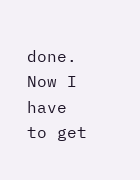done. Now I have to get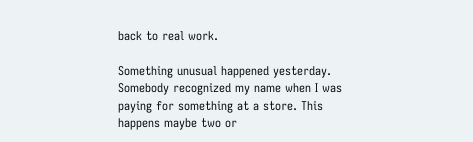back to real work.

Something unusual happened yesterday. Somebody recognized my name when I was paying for something at a store. This happens maybe two or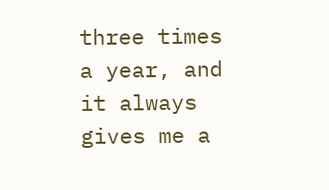three times a year, and it always gives me a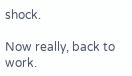shock.

Now really, back to work.